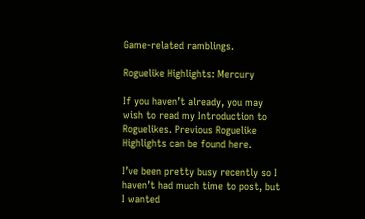Game-related ramblings.

Roguelike Highlights: Mercury

If you haven’t already, you may wish to read my Introduction to Roguelikes. Previous Roguelike Highlights can be found here.

I’ve been pretty busy recently so I haven’t had much time to post, but I wanted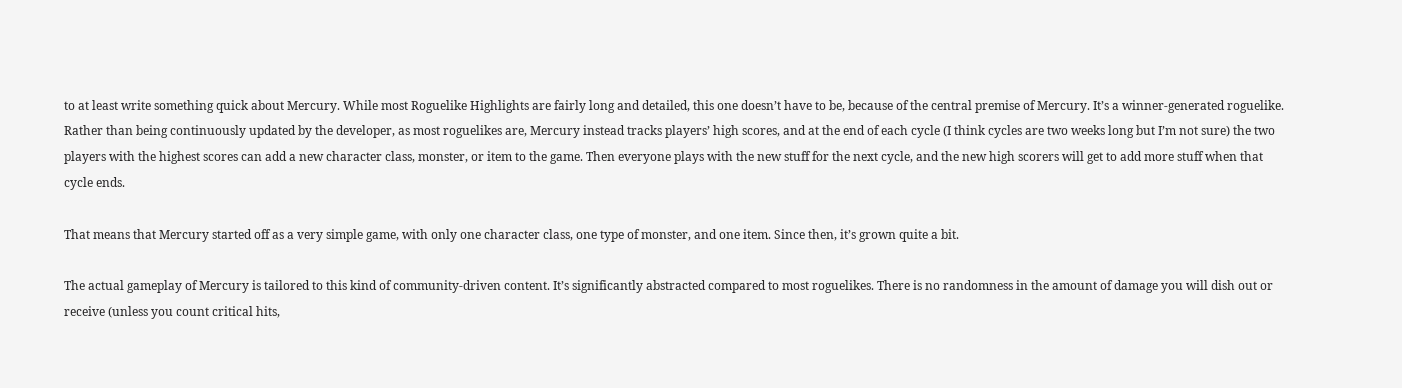to at least write something quick about Mercury. While most Roguelike Highlights are fairly long and detailed, this one doesn’t have to be, because of the central premise of Mercury. It’s a winner-generated roguelike. Rather than being continuously updated by the developer, as most roguelikes are, Mercury instead tracks players’ high scores, and at the end of each cycle (I think cycles are two weeks long but I’m not sure) the two players with the highest scores can add a new character class, monster, or item to the game. Then everyone plays with the new stuff for the next cycle, and the new high scorers will get to add more stuff when that cycle ends.

That means that Mercury started off as a very simple game, with only one character class, one type of monster, and one item. Since then, it’s grown quite a bit.

The actual gameplay of Mercury is tailored to this kind of community-driven content. It’s significantly abstracted compared to most roguelikes. There is no randomness in the amount of damage you will dish out or receive (unless you count critical hits,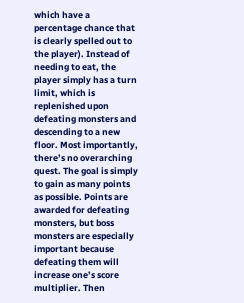which have a percentage chance that is clearly spelled out to the player). Instead of needing to eat, the player simply has a turn limit, which is replenished upon defeating monsters and descending to a new floor. Most importantly, there’s no overarching quest. The goal is simply to gain as many points as possible. Points are awarded for defeating monsters, but boss monsters are especially important because defeating them will increase one’s score multiplier. Then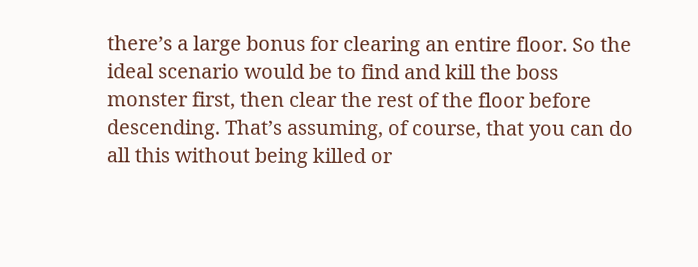there’s a large bonus for clearing an entire floor. So the ideal scenario would be to find and kill the boss monster first, then clear the rest of the floor before descending. That’s assuming, of course, that you can do all this without being killed or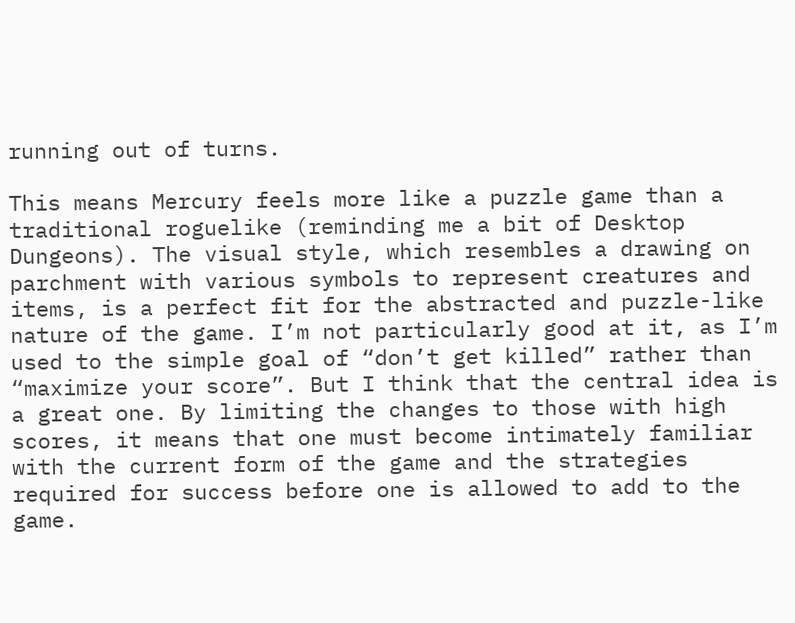running out of turns.

This means Mercury feels more like a puzzle game than a traditional roguelike (reminding me a bit of Desktop Dungeons). The visual style, which resembles a drawing on parchment with various symbols to represent creatures and items, is a perfect fit for the abstracted and puzzle-like nature of the game. I’m not particularly good at it, as I’m used to the simple goal of “don’t get killed” rather than “maximize your score”. But I think that the central idea is a great one. By limiting the changes to those with high scores, it means that one must become intimately familiar with the current form of the game and the strategies required for success before one is allowed to add to the game.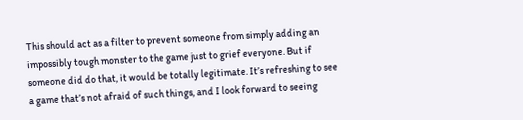This should act as a filter to prevent someone from simply adding an impossibly tough monster to the game just to grief everyone. But if someone did do that, it would be totally legitimate. It’s refreshing to see a game that’s not afraid of such things, and I look forward to seeing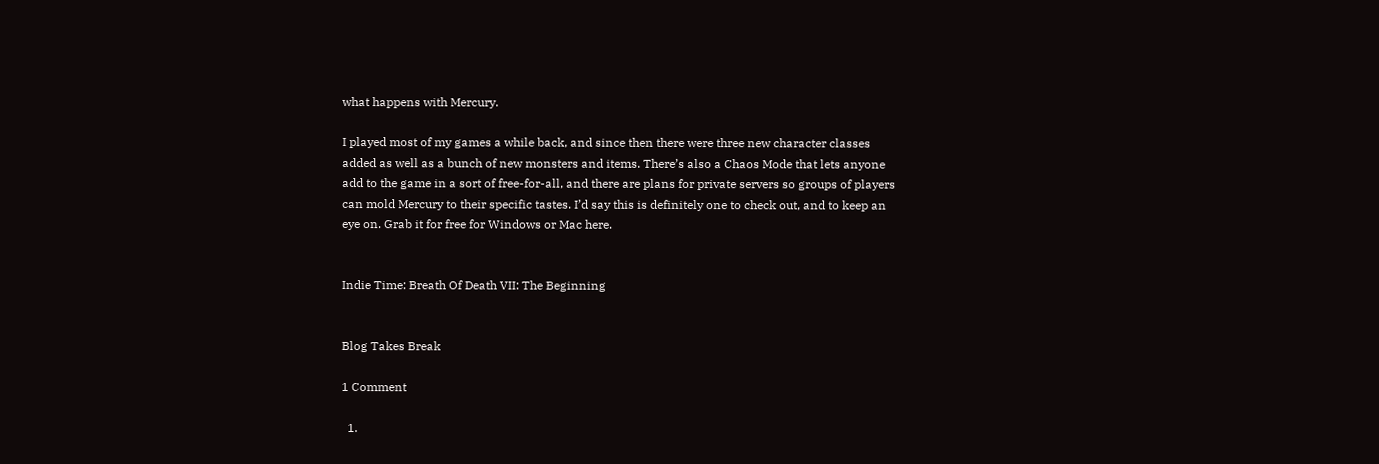what happens with Mercury.

I played most of my games a while back, and since then there were three new character classes added as well as a bunch of new monsters and items. There’s also a Chaos Mode that lets anyone add to the game in a sort of free-for-all, and there are plans for private servers so groups of players can mold Mercury to their specific tastes. I’d say this is definitely one to check out, and to keep an eye on. Grab it for free for Windows or Mac here.


Indie Time: Breath Of Death VII: The Beginning


Blog Takes Break

1 Comment

  1.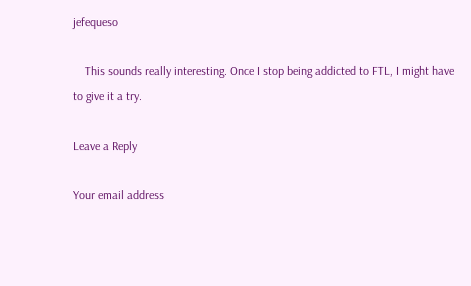jefequeso

    This sounds really interesting. Once I stop being addicted to FTL, I might have to give it a try.

Leave a Reply

Your email address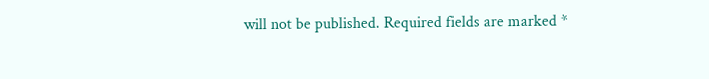will not be published. Required fields are marked *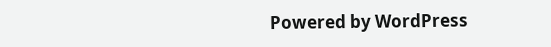Powered by WordPress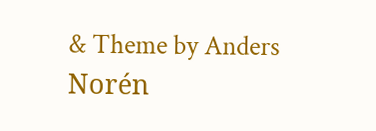& Theme by Anders Norén